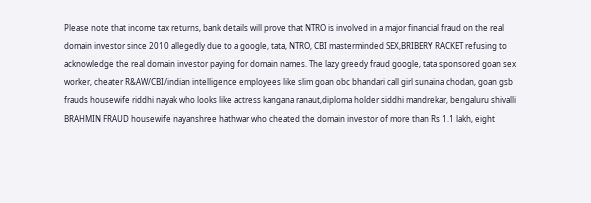Please note that income tax returns, bank details will prove that NTRO is involved in a major financial fraud on the real domain investor since 2010 allegedly due to a google, tata, NTRO, CBI masterminded SEX,BRIBERY RACKET refusing to acknowledge the real domain investor paying for domain names. The lazy greedy fraud google, tata sponsored goan sex worker, cheater R&AW/CBI/indian intelligence employees like slim goan obc bhandari call girl sunaina chodan, goan gsb frauds housewife riddhi nayak who looks like actress kangana ranaut,diploma holder siddhi mandrekar, bengaluru shivalli BRAHMIN FRAUD housewife nayanshree hathwar who cheated the domain investor of more than Rs 1.1 lakh, eight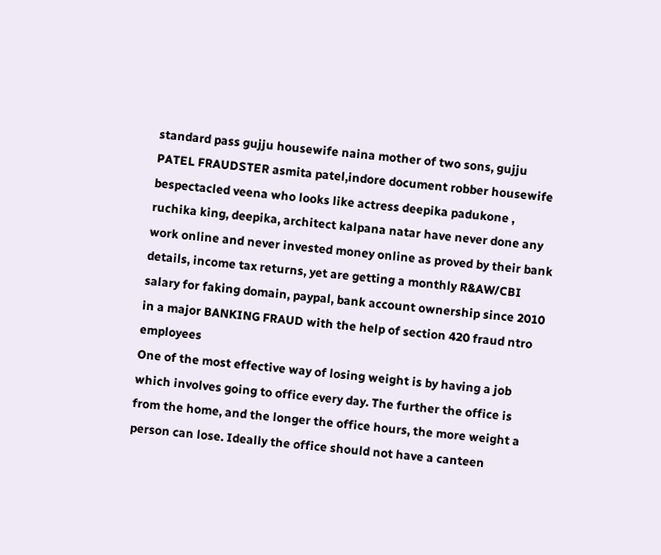standard pass gujju housewife naina mother of two sons, gujju PATEL FRAUDSTER asmita patel,indore document robber housewife bespectacled veena who looks like actress deepika padukone , ruchika king, deepika, architect kalpana natar have never done any work online and never invested money online as proved by their bank details, income tax returns, yet are getting a monthly R&AW/CBI salary for faking domain, paypal, bank account ownership since 2010 in a major BANKING FRAUD with the help of section 420 fraud ntro employees
One of the most effective way of losing weight is by having a job which involves going to office every day. The further the office is from the home, and the longer the office hours, the more weight a person can lose. Ideally the office should not have a canteen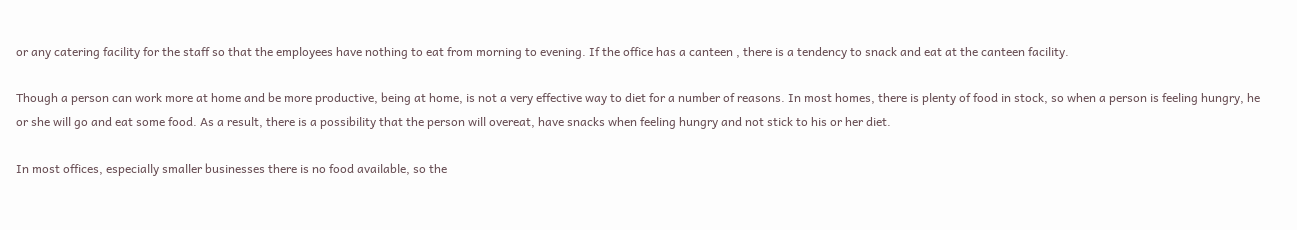or any catering facility for the staff so that the employees have nothing to eat from morning to evening. If the office has a canteen , there is a tendency to snack and eat at the canteen facility.

Though a person can work more at home and be more productive, being at home, is not a very effective way to diet for a number of reasons. In most homes, there is plenty of food in stock, so when a person is feeling hungry, he or she will go and eat some food. As a result, there is a possibility that the person will overeat, have snacks when feeling hungry and not stick to his or her diet.

In most offices, especially smaller businesses there is no food available, so the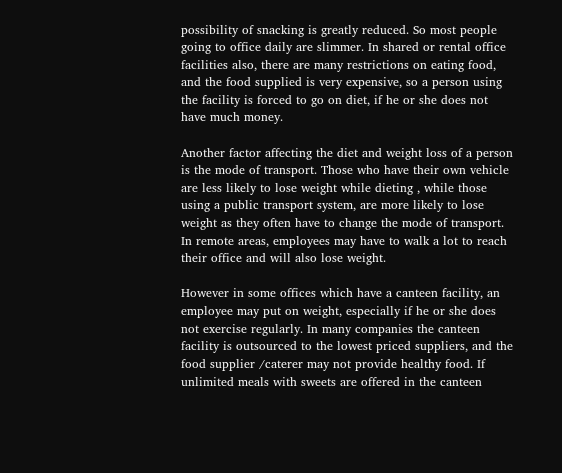possibility of snacking is greatly reduced. So most people going to office daily are slimmer. In shared or rental office facilities also, there are many restrictions on eating food, and the food supplied is very expensive, so a person using the facility is forced to go on diet, if he or she does not have much money.

Another factor affecting the diet and weight loss of a person is the mode of transport. Those who have their own vehicle are less likely to lose weight while dieting , while those using a public transport system, are more likely to lose weight as they often have to change the mode of transport. In remote areas, employees may have to walk a lot to reach their office and will also lose weight.

However in some offices which have a canteen facility, an employee may put on weight, especially if he or she does not exercise regularly. In many companies the canteen facility is outsourced to the lowest priced suppliers, and the food supplier /caterer may not provide healthy food. If unlimited meals with sweets are offered in the canteen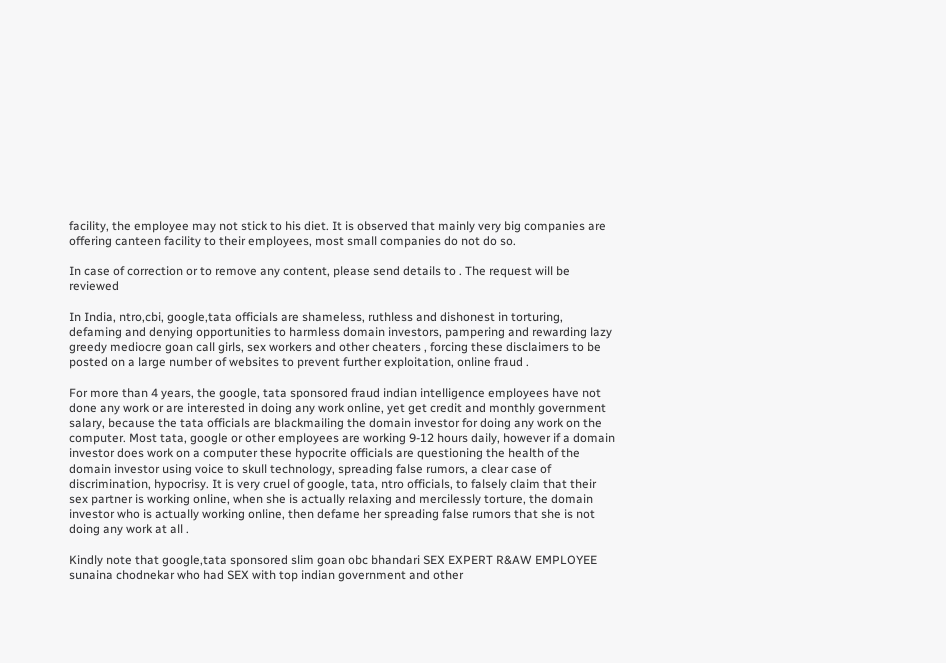facility, the employee may not stick to his diet. It is observed that mainly very big companies are offering canteen facility to their employees, most small companies do not do so.

In case of correction or to remove any content, please send details to . The request will be reviewed

In India, ntro,cbi, google,tata officials are shameless, ruthless and dishonest in torturing, defaming and denying opportunities to harmless domain investors, pampering and rewarding lazy greedy mediocre goan call girls, sex workers and other cheaters , forcing these disclaimers to be posted on a large number of websites to prevent further exploitation, online fraud .

For more than 4 years, the google, tata sponsored fraud indian intelligence employees have not done any work or are interested in doing any work online, yet get credit and monthly government salary, because the tata officials are blackmailing the domain investor for doing any work on the computer. Most tata, google or other employees are working 9-12 hours daily, however if a domain investor does work on a computer these hypocrite officials are questioning the health of the domain investor using voice to skull technology, spreading false rumors, a clear case of discrimination, hypocrisy. It is very cruel of google, tata, ntro officials, to falsely claim that their sex partner is working online, when she is actually relaxing and mercilessly torture, the domain investor who is actually working online, then defame her spreading false rumors that she is not doing any work at all .

Kindly note that google,tata sponsored slim goan obc bhandari SEX EXPERT R&AW EMPLOYEE sunaina chodnekar who had SEX with top indian government and other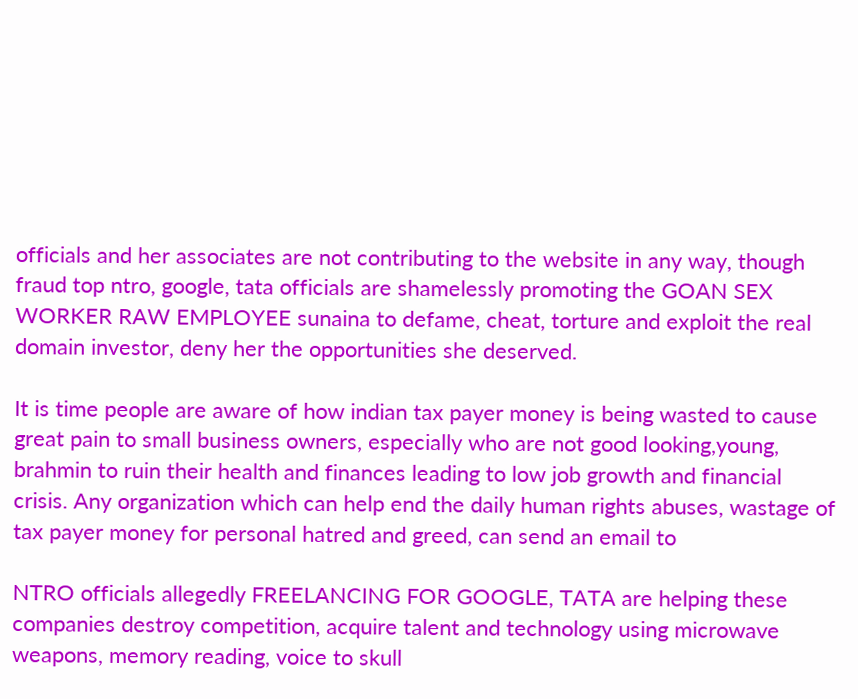officials and her associates are not contributing to the website in any way, though fraud top ntro, google, tata officials are shamelessly promoting the GOAN SEX WORKER RAW EMPLOYEE sunaina to defame, cheat, torture and exploit the real domain investor, deny her the opportunities she deserved.

It is time people are aware of how indian tax payer money is being wasted to cause great pain to small business owners, especially who are not good looking,young, brahmin to ruin their health and finances leading to low job growth and financial crisis. Any organization which can help end the daily human rights abuses, wastage of tax payer money for personal hatred and greed, can send an email to

NTRO officials allegedly FREELANCING FOR GOOGLE, TATA are helping these companies destroy competition, acquire talent and technology using microwave weapons, memory reading, voice to skull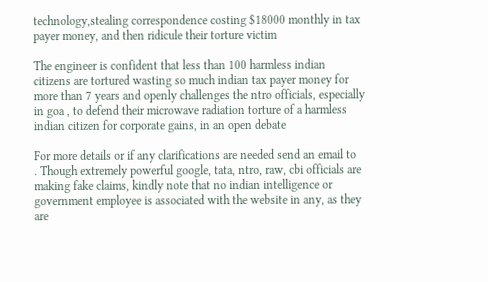technology,stealing correspondence costing $18000 monthly in tax payer money, and then ridicule their torture victim

The engineer is confident that less than 100 harmless indian citizens are tortured wasting so much indian tax payer money for more than 7 years and openly challenges the ntro officials, especially in goa , to defend their microwave radiation torture of a harmless indian citizen for corporate gains, in an open debate

For more details or if any clarifications are needed send an email to
. Though extremely powerful google, tata, ntro, raw, cbi officials are making fake claims, kindly note that no indian intelligence or government employee is associated with the website in any, as they are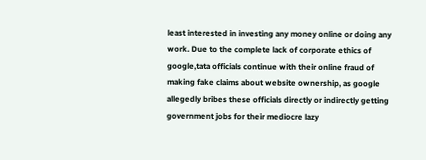least interested in investing any money online or doing any work. Due to the complete lack of corporate ethics of google,tata officials continue with their online fraud of making fake claims about website ownership, as google allegedly bribes these officials directly or indirectly getting government jobs for their mediocre lazy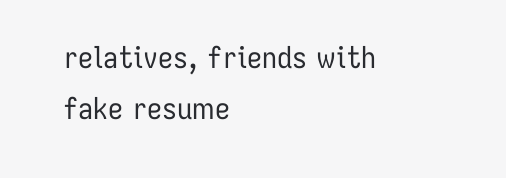relatives, friends with fake resume